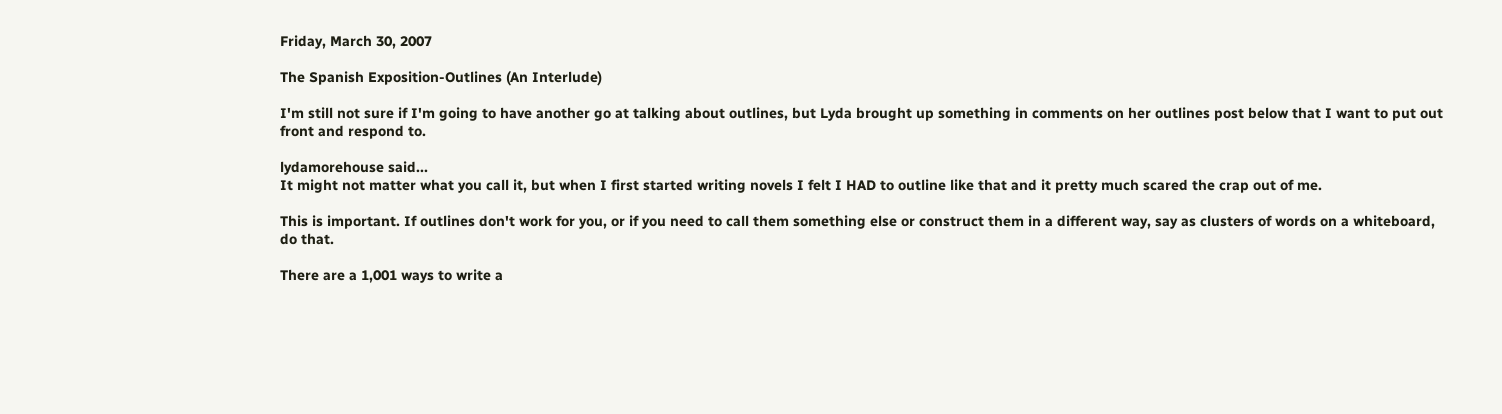Friday, March 30, 2007

The Spanish Exposition-Outlines (An Interlude)

I'm still not sure if I'm going to have another go at talking about outlines, but Lyda brought up something in comments on her outlines post below that I want to put out front and respond to.

lydamorehouse said...
It might not matter what you call it, but when I first started writing novels I felt I HAD to outline like that and it pretty much scared the crap out of me.

This is important. If outlines don't work for you, or if you need to call them something else or construct them in a different way, say as clusters of words on a whiteboard, do that.

There are a 1,001 ways to write a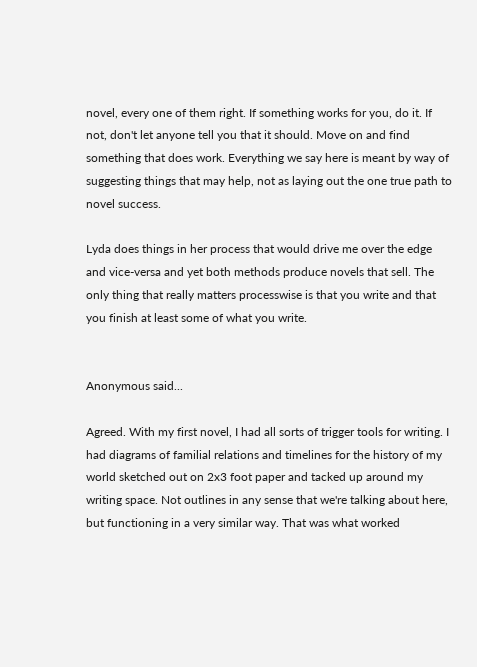novel, every one of them right. If something works for you, do it. If not, don't let anyone tell you that it should. Move on and find something that does work. Everything we say here is meant by way of suggesting things that may help, not as laying out the one true path to novel success.

Lyda does things in her process that would drive me over the edge and vice-versa and yet both methods produce novels that sell. The only thing that really matters processwise is that you write and that you finish at least some of what you write.


Anonymous said...

Agreed. With my first novel, I had all sorts of trigger tools for writing. I had diagrams of familial relations and timelines for the history of my world sketched out on 2x3 foot paper and tacked up around my writing space. Not outlines in any sense that we're talking about here, but functioning in a very similar way. That was what worked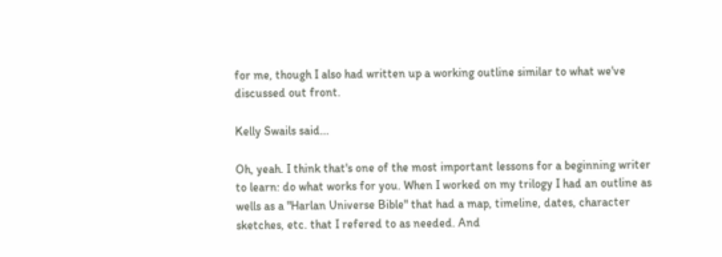for me, though I also had written up a working outline similar to what we've discussed out front.

Kelly Swails said...

Oh, yeah. I think that's one of the most important lessons for a beginning writer to learn: do what works for you. When I worked on my trilogy I had an outline as wells as a "Harlan Universe Bible" that had a map, timeline, dates, character sketches, etc. that I refered to as needed. And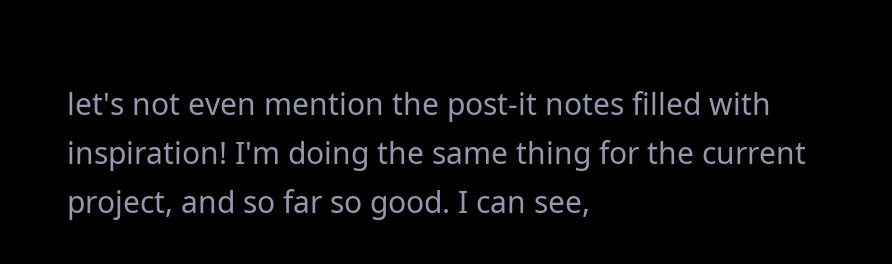let's not even mention the post-it notes filled with inspiration! I'm doing the same thing for the current project, and so far so good. I can see,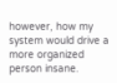however, how my system would drive a more organized person insane.